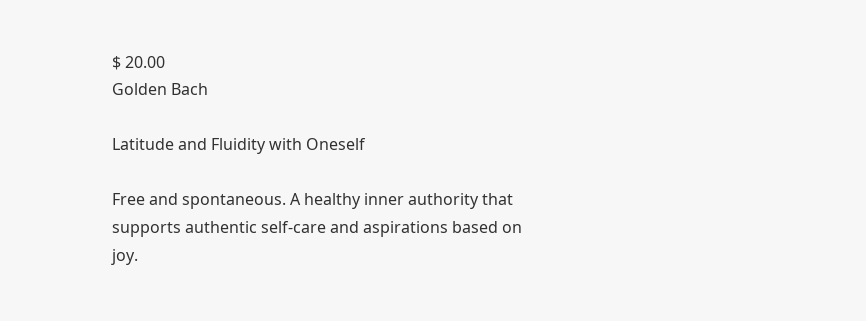$ 20.00
Golden Bach

Latitude and Fluidity with Oneself

Free and spontaneous. A healthy inner authority that supports authentic self-care and aspirations based on joy.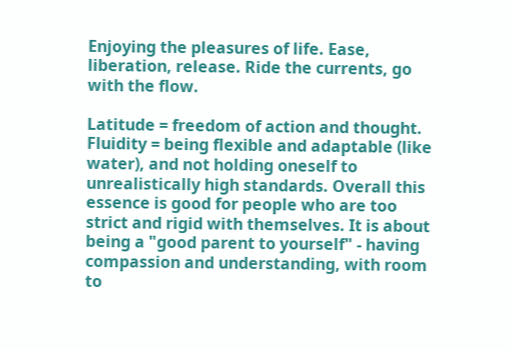Enjoying the pleasures of life. Ease, liberation, release. Ride the currents, go with the flow.

Latitude = freedom of action and thought. Fluidity = being flexible and adaptable (like water), and not holding oneself to unrealistically high standards. Overall this essence is good for people who are too strict and rigid with themselves. It is about being a "good parent to yourself" - having compassion and understanding, with room to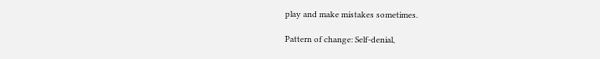play and make mistakes sometimes.

Pattern of change: Self-denial,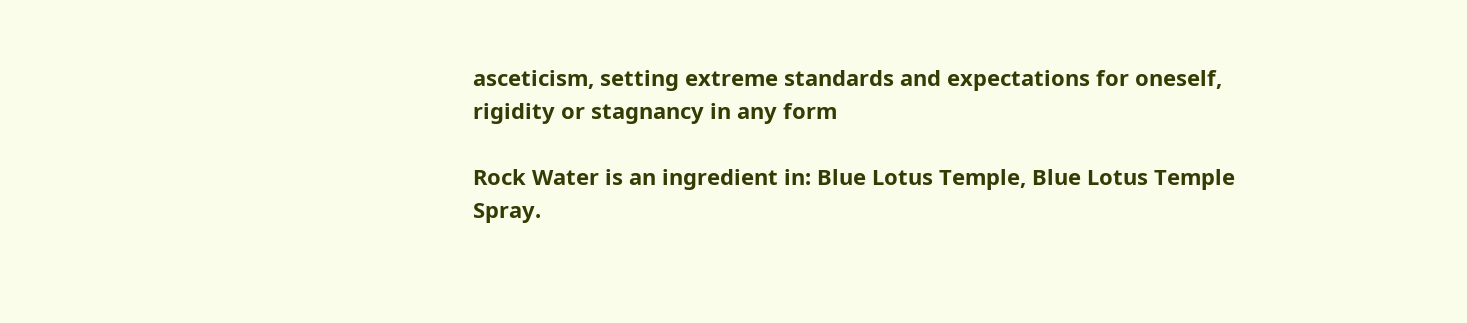asceticism, setting extreme standards and expectations for oneself, rigidity or stagnancy in any form

Rock Water is an ingredient in: Blue Lotus Temple, Blue Lotus Temple Spray.